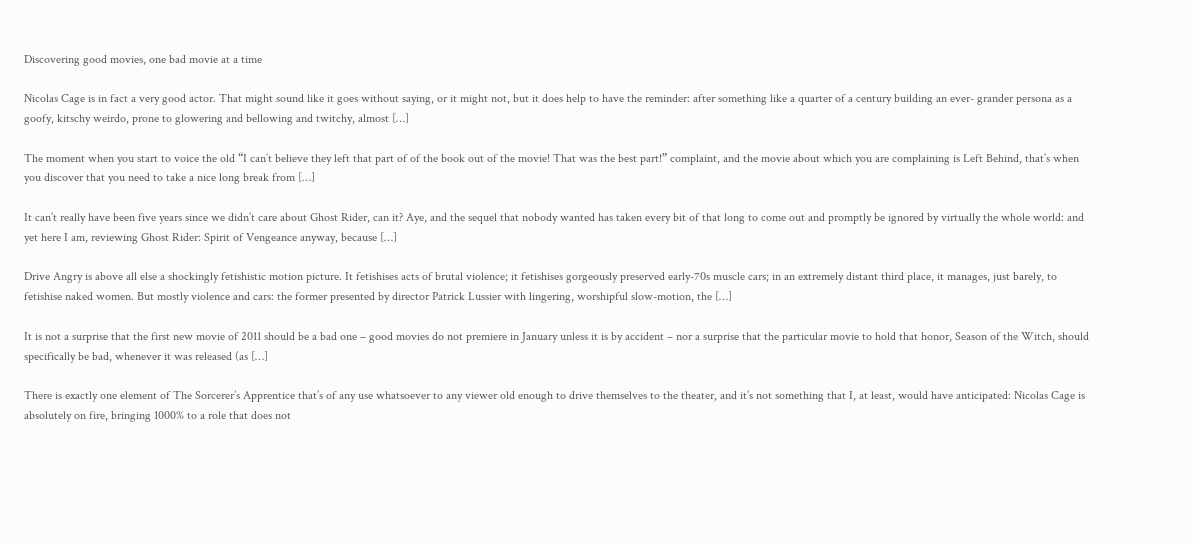Discovering good movies, one bad movie at a time

Nicolas Cage is in fact a very good actor. That might sound like it goes without saying, or it might not, but it does help to have the reminder: after something like a quarter of a century building an ever- grander persona as a goofy, kitschy weirdo, prone to glowering and bellowing and twitchy, almost […]

The moment when you start to voice the old “I can’t believe they left that part of of the book out of the movie! That was the best part!” complaint, and the movie about which you are complaining is Left Behind, that’s when you discover that you need to take a nice long break from […]

It can’t really have been five years since we didn’t care about Ghost Rider, can it? Aye, and the sequel that nobody wanted has taken every bit of that long to come out and promptly be ignored by virtually the whole world: and yet here I am, reviewing Ghost Rider: Spirit of Vengeance anyway, because […]

Drive Angry is above all else a shockingly fetishistic motion picture. It fetishises acts of brutal violence; it fetishises gorgeously preserved early-70s muscle cars; in an extremely distant third place, it manages, just barely, to fetishise naked women. But mostly violence and cars: the former presented by director Patrick Lussier with lingering, worshipful slow-motion, the […]

It is not a surprise that the first new movie of 2011 should be a bad one – good movies do not premiere in January unless it is by accident – nor a surprise that the particular movie to hold that honor, Season of the Witch, should specifically be bad, whenever it was released (as […]

There is exactly one element of The Sorcerer’s Apprentice that’s of any use whatsoever to any viewer old enough to drive themselves to the theater, and it’s not something that I, at least, would have anticipated: Nicolas Cage is absolutely on fire, bringing 1000% to a role that does not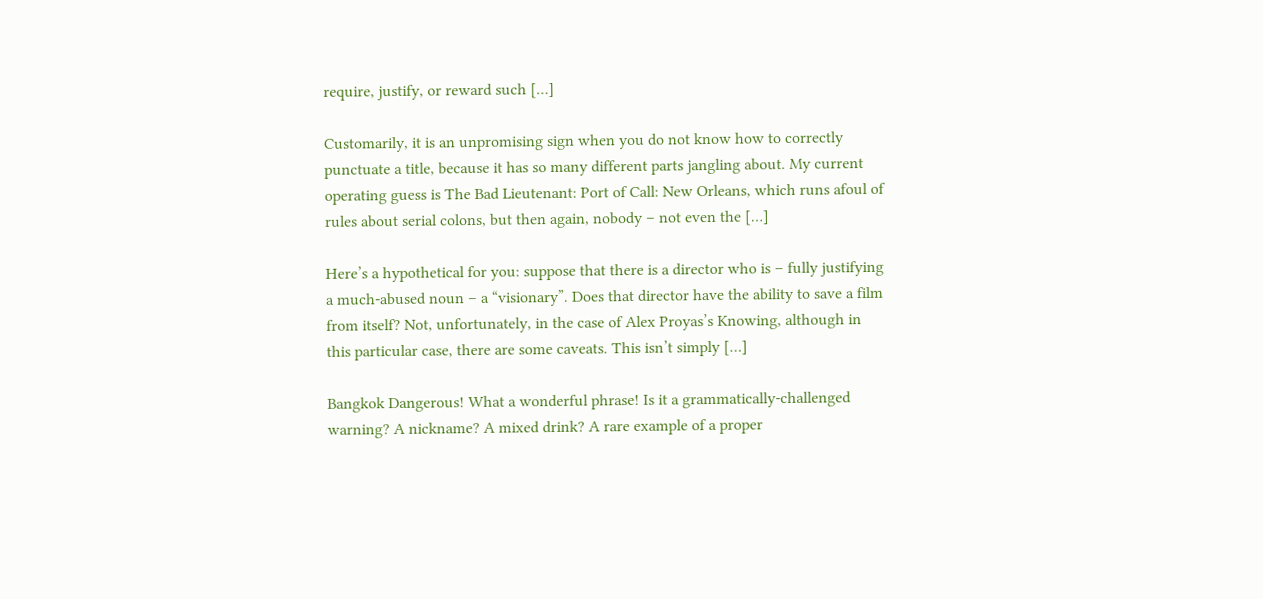require, justify, or reward such […]

Customarily, it is an unpromising sign when you do not know how to correctly punctuate a title, because it has so many different parts jangling about. My current operating guess is The Bad Lieutenant: Port of Call: New Orleans, which runs afoul of rules about serial colons, but then again, nobody – not even the […]

Here’s a hypothetical for you: suppose that there is a director who is – fully justifying a much-abused noun – a “visionary”. Does that director have the ability to save a film from itself? Not, unfortunately, in the case of Alex Proyas’s Knowing, although in this particular case, there are some caveats. This isn’t simply […]

Bangkok Dangerous! What a wonderful phrase! Is it a grammatically-challenged warning? A nickname? A mixed drink? A rare example of a proper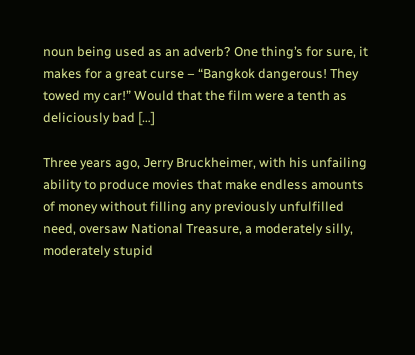noun being used as an adverb? One thing’s for sure, it makes for a great curse – “Bangkok dangerous! They towed my car!” Would that the film were a tenth as deliciously bad […]

Three years ago, Jerry Bruckheimer, with his unfailing ability to produce movies that make endless amounts of money without filling any previously unfulfilled need, oversaw National Treasure, a moderately silly, moderately stupid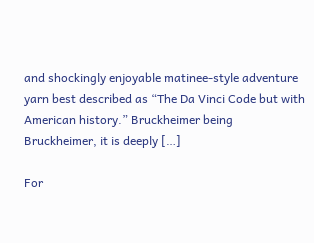and shockingly enjoyable matinee-style adventure yarn best described as “The Da Vinci Code but with American history.” Bruckheimer being Bruckheimer, it is deeply […]

For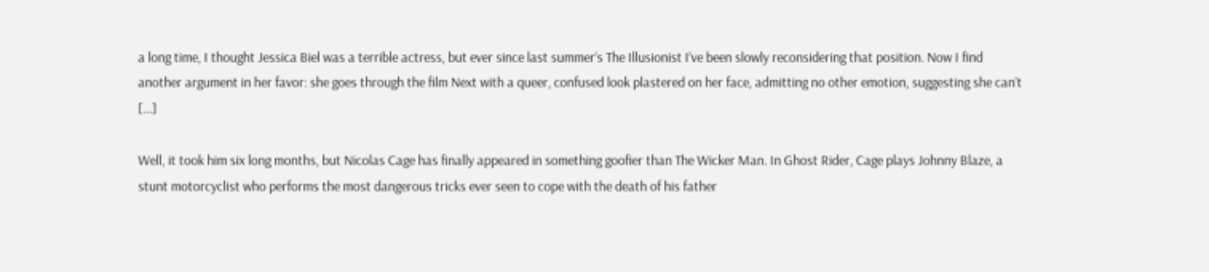a long time, I thought Jessica Biel was a terrible actress, but ever since last summer’s The Illusionist I’ve been slowly reconsidering that position. Now I find another argument in her favor: she goes through the film Next with a queer, confused look plastered on her face, admitting no other emotion, suggesting she can’t […]

Well, it took him six long months, but Nicolas Cage has finally appeared in something goofier than The Wicker Man. In Ghost Rider, Cage plays Johnny Blaze, a stunt motorcyclist who performs the most dangerous tricks ever seen to cope with the death of his father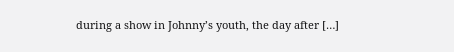during a show in Johnny’s youth, the day after […]